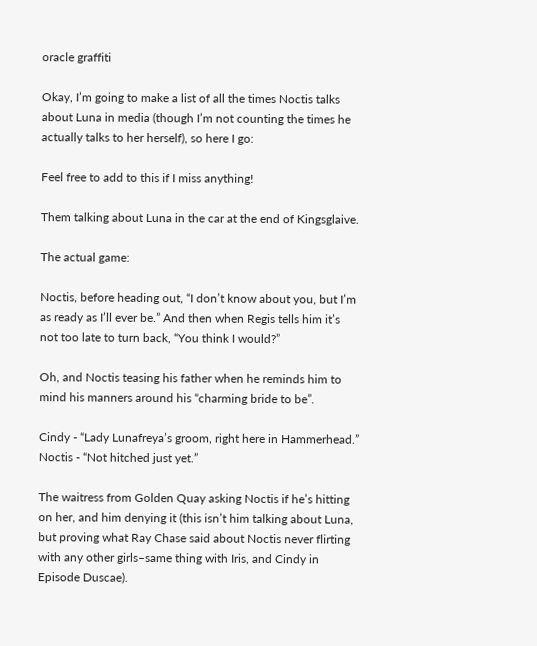oracle graffiti

Okay, I’m going to make a list of all the times Noctis talks about Luna in media (though I’m not counting the times he actually talks to her herself), so here I go:

Feel free to add to this if I miss anything!

Them talking about Luna in the car at the end of Kingsglaive.

The actual game:

Noctis, before heading out, “I don’t know about you, but I’m as ready as I’ll ever be.” And then when Regis tells him it’s not too late to turn back, “You think I would?”

Oh, and Noctis teasing his father when he reminds him to mind his manners around his “charming bride to be”.

Cindy - “Lady Lunafreya’s groom, right here in Hammerhead.” Noctis - “Not hitched just yet.”

The waitress from Golden Quay asking Noctis if he’s hitting on her, and him denying it (this isn’t him talking about Luna, but proving what Ray Chase said about Noctis never flirting with any other girls–same thing with Iris, and Cindy in Episode Duscae).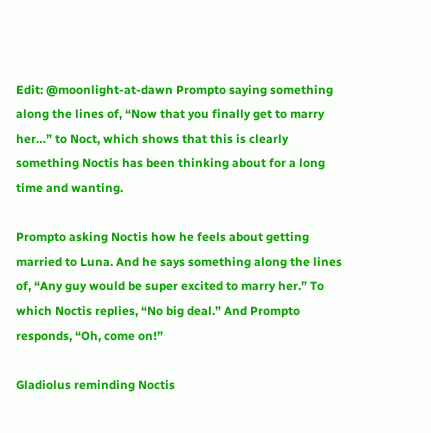Edit: @moonlight-at-dawn Prompto saying something along the lines of, “Now that you finally get to marry her…” to Noct, which shows that this is clearly something Noctis has been thinking about for a long time and wanting.

Prompto asking Noctis how he feels about getting married to Luna. And he says something along the lines of, “Any guy would be super excited to marry her.” To which Noctis replies, “No big deal.” And Prompto responds, “Oh, come on!”

Gladiolus reminding Noctis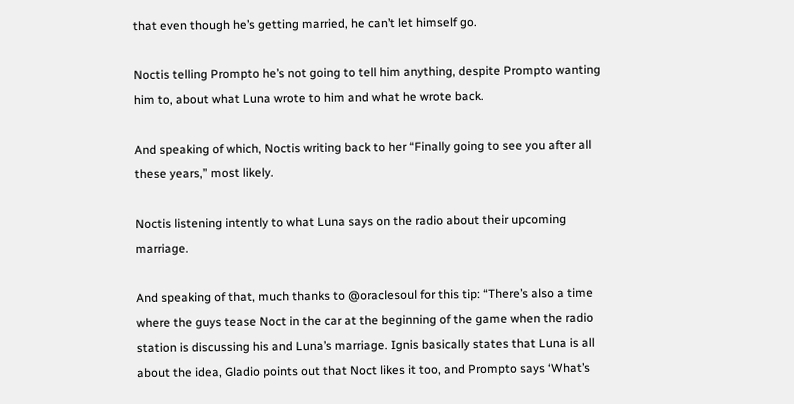that even though he’s getting married, he can’t let himself go.

Noctis telling Prompto he’s not going to tell him anything, despite Prompto wanting him to, about what Luna wrote to him and what he wrote back.

And speaking of which, Noctis writing back to her “Finally going to see you after all these years,” most likely.

Noctis listening intently to what Luna says on the radio about their upcoming marriage.

And speaking of that, much thanks to @oraclesoul for this tip: “There’s also a time where the guys tease Noct in the car at the beginning of the game when the radio station is discussing his and Luna’s marriage. Ignis basically states that Luna is all about the idea, Gladio points out that Noct likes it too, and Prompto says ‘What’s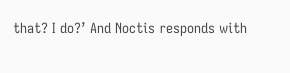that? I do?’ And Noctis responds with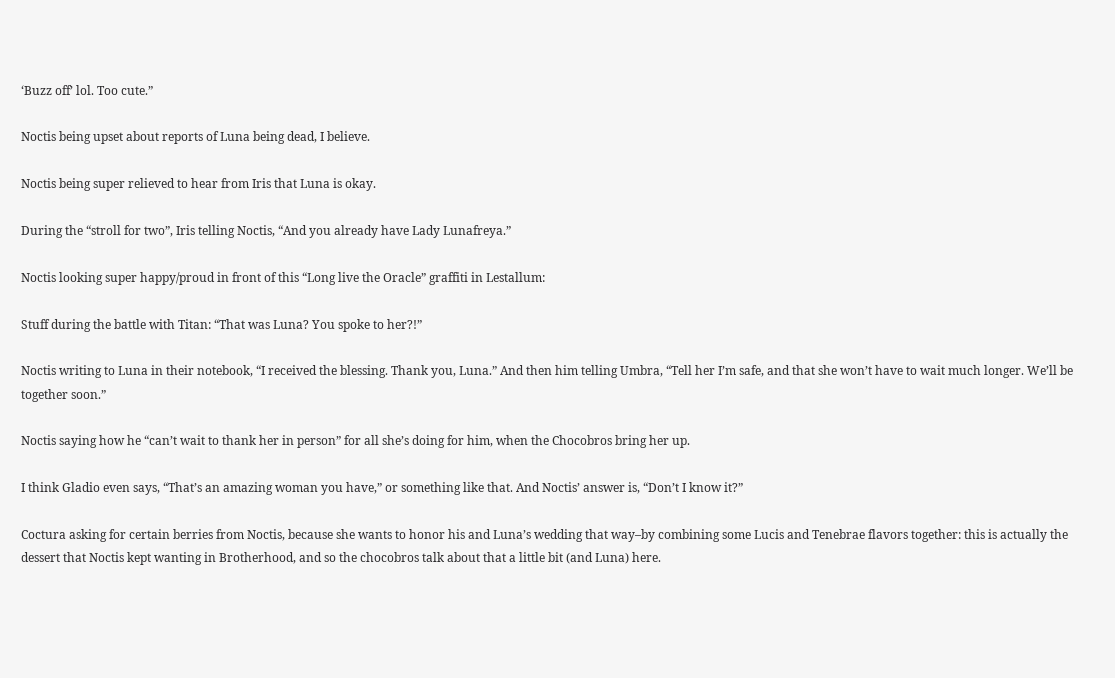‘Buzz off’ lol. Too cute.”

Noctis being upset about reports of Luna being dead, I believe.

Noctis being super relieved to hear from Iris that Luna is okay.

During the “stroll for two”, Iris telling Noctis, “And you already have Lady Lunafreya.”

Noctis looking super happy/proud in front of this “Long live the Oracle” graffiti in Lestallum:

Stuff during the battle with Titan: “That was Luna? You spoke to her?!”

Noctis writing to Luna in their notebook, “I received the blessing. Thank you, Luna.” And then him telling Umbra, “Tell her I’m safe, and that she won’t have to wait much longer. We’ll be together soon.”

Noctis saying how he “can’t wait to thank her in person” for all she’s doing for him, when the Chocobros bring her up.

I think Gladio even says, “That’s an amazing woman you have,” or something like that. And Noctis’ answer is, “Don’t I know it?”

Coctura asking for certain berries from Noctis, because she wants to honor his and Luna’s wedding that way–by combining some Lucis and Tenebrae flavors together: this is actually the dessert that Noctis kept wanting in Brotherhood, and so the chocobros talk about that a little bit (and Luna) here.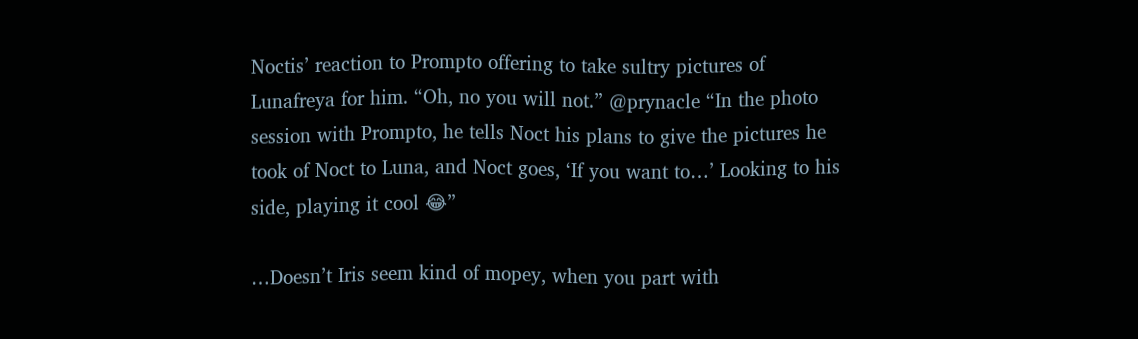Noctis’ reaction to Prompto offering to take sultry pictures of Lunafreya for him. “Oh, no you will not.” @prynacle “In the photo session with Prompto, he tells Noct his plans to give the pictures he took of Noct to Luna, and Noct goes, ‘If you want to…’ Looking to his side, playing it cool 😂”

…Doesn’t Iris seem kind of mopey, when you part with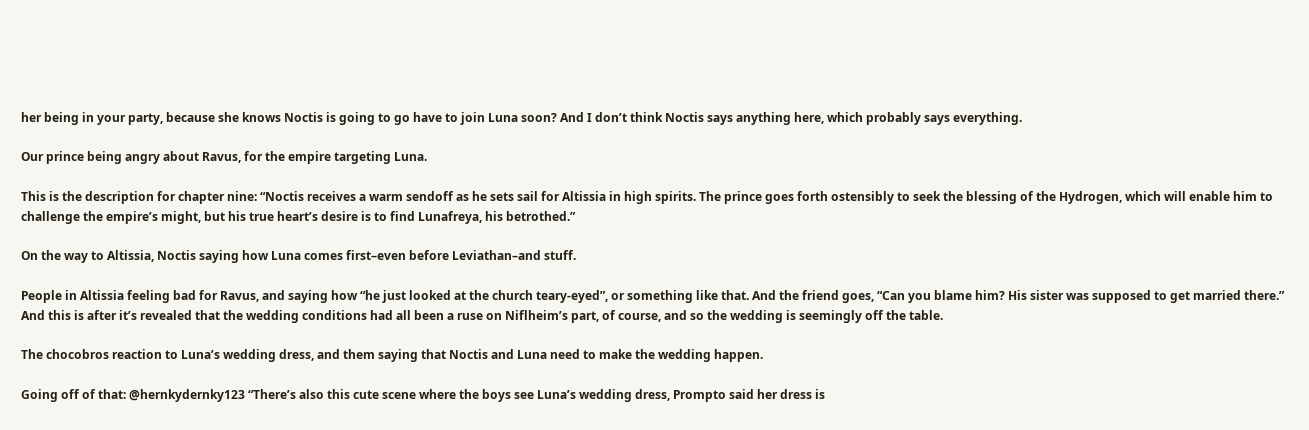her being in your party, because she knows Noctis is going to go have to join Luna soon? And I don’t think Noctis says anything here, which probably says everything.

Our prince being angry about Ravus, for the empire targeting Luna.

This is the description for chapter nine: “Noctis receives a warm sendoff as he sets sail for Altissia in high spirits. The prince goes forth ostensibly to seek the blessing of the Hydrogen, which will enable him to challenge the empire’s might, but his true heart’s desire is to find Lunafreya, his betrothed.”

On the way to Altissia, Noctis saying how Luna comes first–even before Leviathan–and stuff.

People in Altissia feeling bad for Ravus, and saying how “he just looked at the church teary-eyed”, or something like that. And the friend goes, “Can you blame him? His sister was supposed to get married there.” And this is after it’s revealed that the wedding conditions had all been a ruse on Niflheim’s part, of course, and so the wedding is seemingly off the table.

The chocobros reaction to Luna’s wedding dress, and them saying that Noctis and Luna need to make the wedding happen.

Going off of that: @hernkydernky123 “There’s also this cute scene where the boys see Luna’s wedding dress, Prompto said her dress is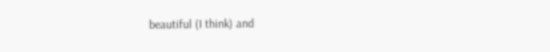beautiful (I think) and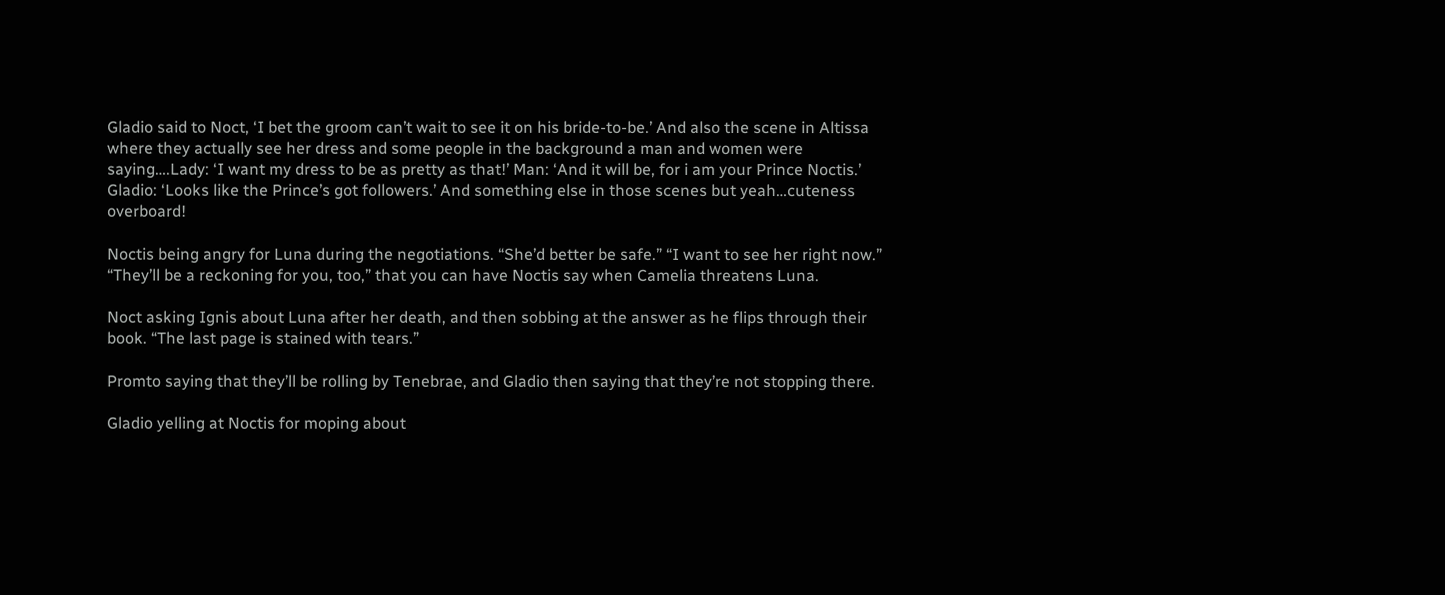Gladio said to Noct, ‘I bet the groom can’t wait to see it on his bride-to-be.’ And also the scene in Altissa where they actually see her dress and some people in the background a man and women were saying….Lady: ‘I want my dress to be as pretty as that!’ Man: ‘And it will be, for i am your Prince Noctis.’ Gladio: ‘Looks like the Prince’s got followers.’ And something else in those scenes but yeah…cuteness overboard!

Noctis being angry for Luna during the negotiations. “She’d better be safe.” “I want to see her right now.” “They’ll be a reckoning for you, too,” that you can have Noctis say when Camelia threatens Luna.

Noct asking Ignis about Luna after her death, and then sobbing at the answer as he flips through their book. “The last page is stained with tears.”

Promto saying that they’ll be rolling by Tenebrae, and Gladio then saying that they’re not stopping there.

Gladio yelling at Noctis for moping about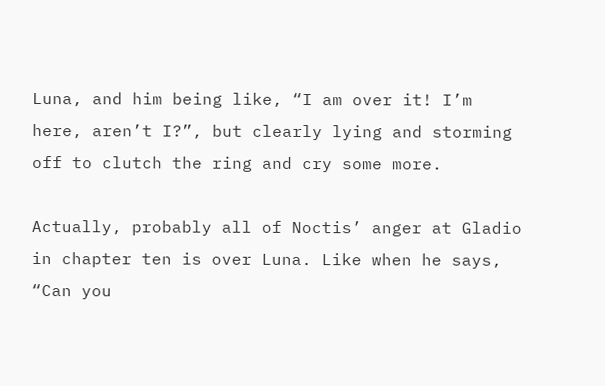Luna, and him being like, “I am over it! I’m here, aren’t I?”, but clearly lying and storming off to clutch the ring and cry some more.

Actually, probably all of Noctis’ anger at Gladio in chapter ten is over Luna. Like when he says, “Can you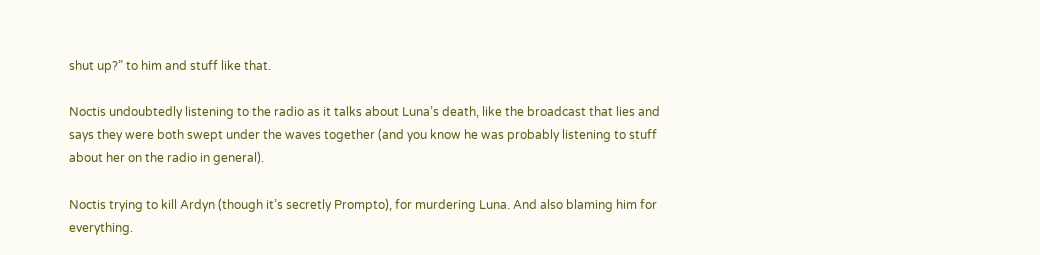shut up?” to him and stuff like that.

Noctis undoubtedly listening to the radio as it talks about Luna’s death, like the broadcast that lies and says they were both swept under the waves together (and you know he was probably listening to stuff about her on the radio in general).

Noctis trying to kill Ardyn (though it’s secretly Prompto), for murdering Luna. And also blaming him for everything.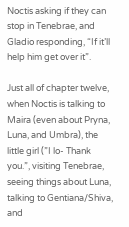Noctis asking if they can stop in Tenebrae, and Gladio responding, “If it’ll help him get over it”.

Just all of chapter twelve, when Noctis is talking to Maira (even about Pryna, Luna, and Umbra), the little girl (”I lo- Thank you.”, visiting Tenebrae, seeing things about Luna, talking to Gentiana/Shiva, and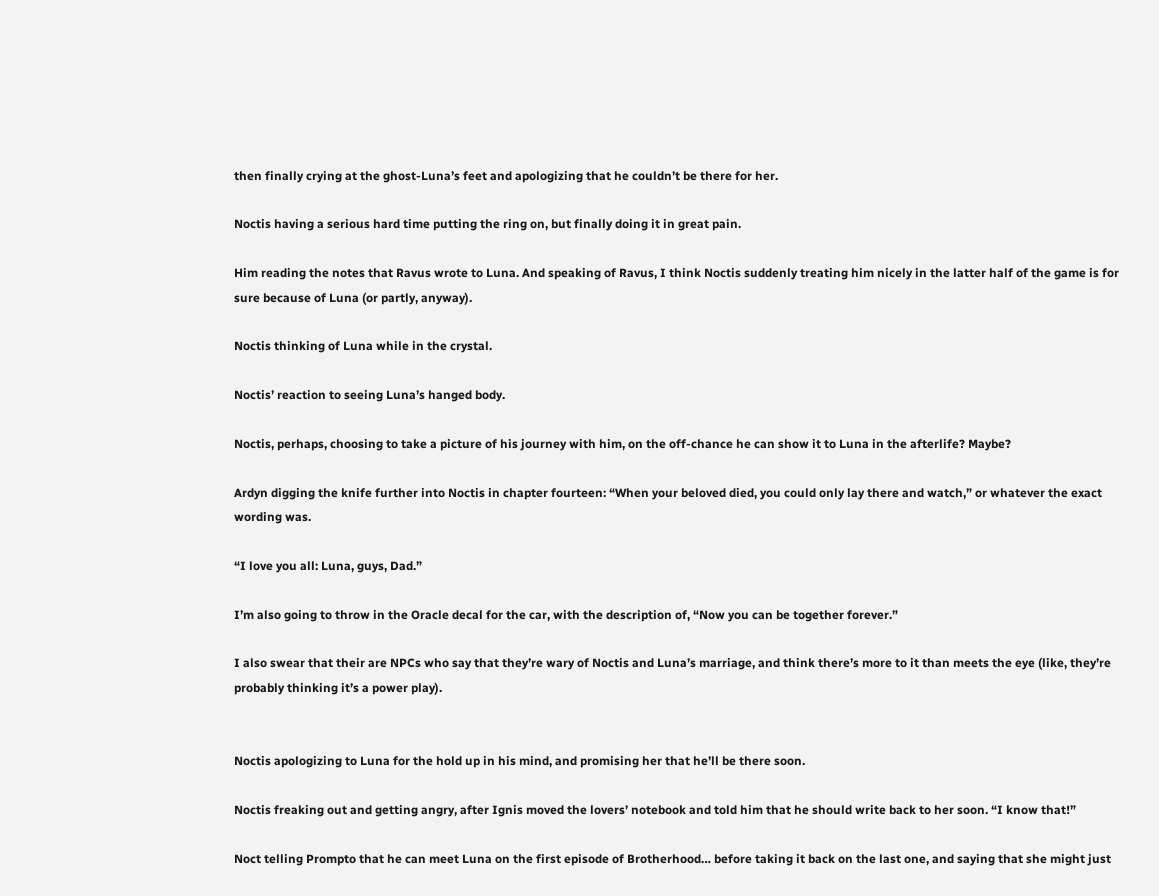then finally crying at the ghost-Luna’s feet and apologizing that he couldn’t be there for her.

Noctis having a serious hard time putting the ring on, but finally doing it in great pain.

Him reading the notes that Ravus wrote to Luna. And speaking of Ravus, I think Noctis suddenly treating him nicely in the latter half of the game is for sure because of Luna (or partly, anyway).

Noctis thinking of Luna while in the crystal.

Noctis’ reaction to seeing Luna’s hanged body.

Noctis, perhaps, choosing to take a picture of his journey with him, on the off-chance he can show it to Luna in the afterlife? Maybe?

Ardyn digging the knife further into Noctis in chapter fourteen: “When your beloved died, you could only lay there and watch,” or whatever the exact wording was.

“I love you all: Luna, guys, Dad.”

I’m also going to throw in the Oracle decal for the car, with the description of, “Now you can be together forever.”

I also swear that their are NPCs who say that they’re wary of Noctis and Luna’s marriage, and think there’s more to it than meets the eye (like, they’re probably thinking it’s a power play).


Noctis apologizing to Luna for the hold up in his mind, and promising her that he’ll be there soon.

Noctis freaking out and getting angry, after Ignis moved the lovers’ notebook and told him that he should write back to her soon. “I know that!”

Noct telling Prompto that he can meet Luna on the first episode of Brotherhood… before taking it back on the last one, and saying that she might just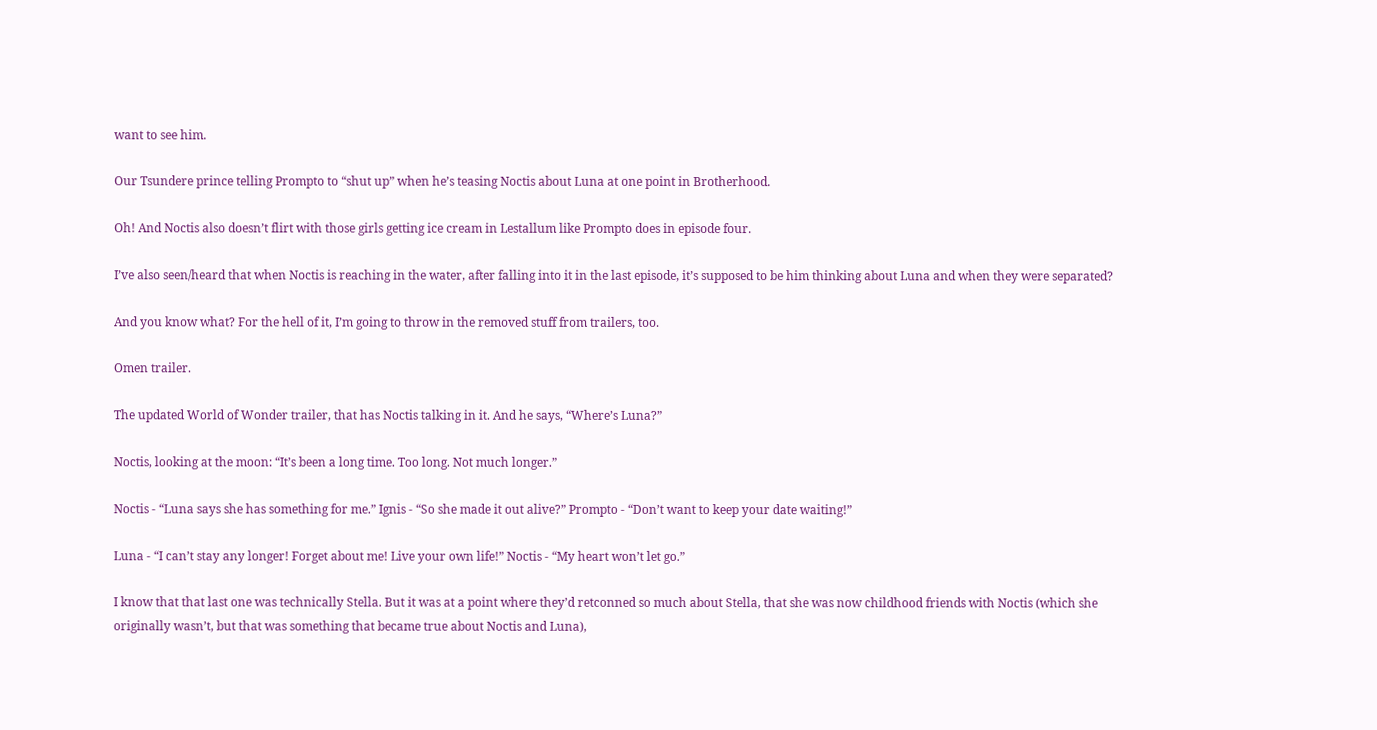want to see him.

Our Tsundere prince telling Prompto to “shut up” when he’s teasing Noctis about Luna at one point in Brotherhood.

Oh! And Noctis also doesn’t flirt with those girls getting ice cream in Lestallum like Prompto does in episode four.

I’ve also seen/heard that when Noctis is reaching in the water, after falling into it in the last episode, it’s supposed to be him thinking about Luna and when they were separated?

And you know what? For the hell of it, I’m going to throw in the removed stuff from trailers, too.

Omen trailer.

The updated World of Wonder trailer, that has Noctis talking in it. And he says, “Where’s Luna?”

Noctis, looking at the moon: “It’s been a long time. Too long. Not much longer.”

Noctis - “Luna says she has something for me.” Ignis - “So she made it out alive?” Prompto - “Don’t want to keep your date waiting!”

Luna - “I can’t stay any longer! Forget about me! Live your own life!” Noctis - “My heart won’t let go.”

I know that that last one was technically Stella. But it was at a point where they’d retconned so much about Stella, that she was now childhood friends with Noctis (which she originally wasn’t, but that was something that became true about Noctis and Luna),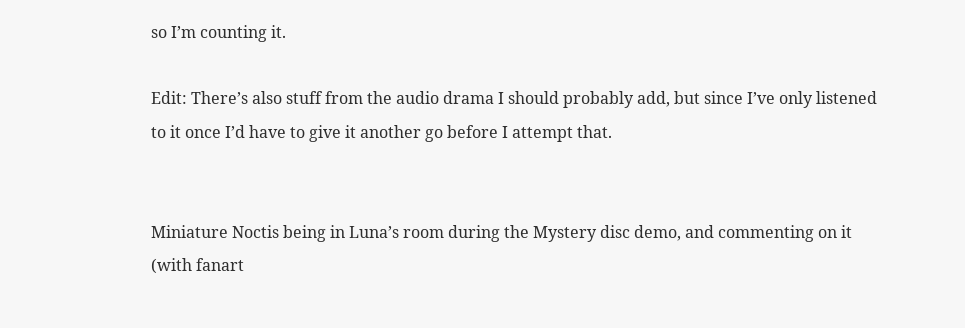so I’m counting it.

Edit: There’s also stuff from the audio drama I should probably add, but since I’ve only listened to it once I’d have to give it another go before I attempt that.


Miniature Noctis being in Luna’s room during the Mystery disc demo, and commenting on it (with fanart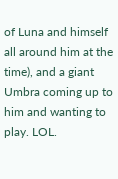of Luna and himself all around him at the time), and a giant Umbra coming up to him and wanting to play. LOL.